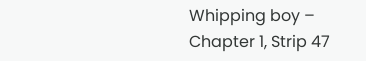Whipping boy – Chapter 1, Strip 47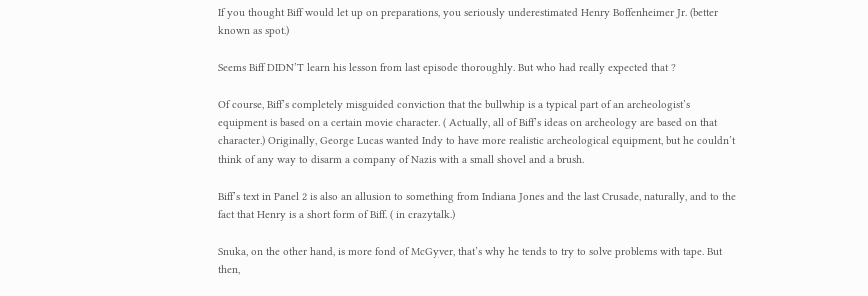If you thought Biff would let up on preparations, you seriously underestimated Henry Boffenheimer Jr. (better known as spot.)

Seems Biff DIDN’T learn his lesson from last episode thoroughly. But who had really expected that ?

Of course, Biff’s completely misguided conviction that the bullwhip is a typical part of an archeologist’s equipment is based on a certain movie character. ( Actually, all of Biff’s ideas on archeology are based on that character.) Originally, George Lucas wanted Indy to have more realistic archeological equipment, but he couldn’t think of any way to disarm a company of Nazis with a small shovel and a brush.

Biff’s text in Panel 2 is also an allusion to something from Indiana Jones and the last Crusade, naturally, and to the fact that Henry is a short form of Biff. ( in crazytalk.)

Snuka, on the other hand, is more fond of McGyver, that’s why he tends to try to solve problems with tape. But then,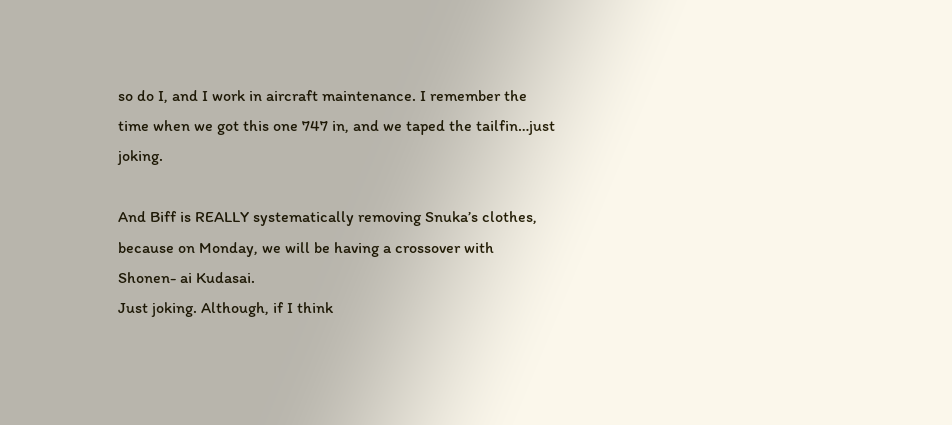so do I, and I work in aircraft maintenance. I remember the time when we got this one 747 in, and we taped the tailfin…just joking.

And Biff is REALLY systematically removing Snuka’s clothes, because on Monday, we will be having a crossover with Shonen- ai Kudasai.
Just joking. Although, if I think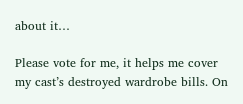about it…

Please vote for me, it helps me cover my cast’s destroyed wardrobe bills. On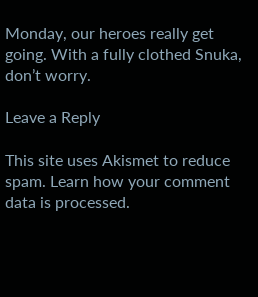Monday, our heroes really get going. With a fully clothed Snuka, don’t worry.

Leave a Reply

This site uses Akismet to reduce spam. Learn how your comment data is processed.